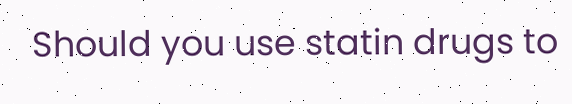Should you use statin drugs to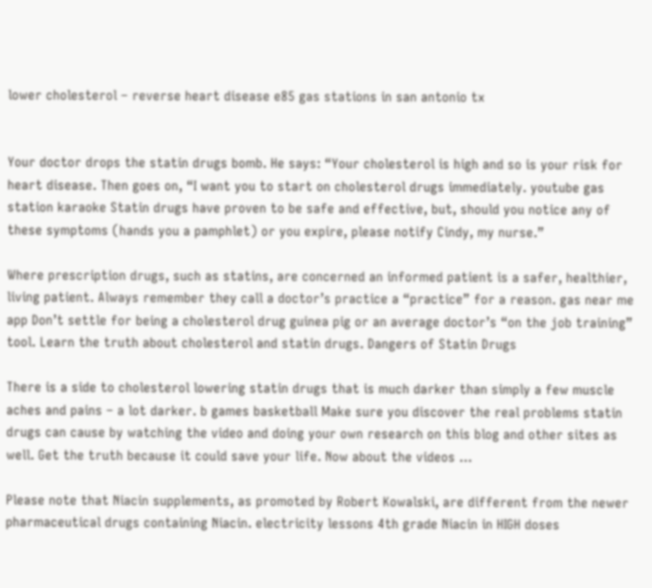lower cholesterol – reverse heart disease e85 gas stations in san antonio tx


Your doctor drops the statin drugs bomb. He says: “Your cholesterol is high and so is your risk for heart disease. Then goes on, “I want you to start on cholesterol drugs immediately. youtube gas station karaoke Statin drugs have proven to be safe and effective, but, should you notice any of these symptoms (hands you a pamphlet) or you expire, please notify Cindy, my nurse.”

Where prescription drugs, such as statins, are concerned an informed patient is a safer, healthier, living patient. Always remember they call a doctor’s practice a “practice” for a reason. gas near me app Don’t settle for being a cholesterol drug guinea pig or an average doctor’s “on the job training” tool. Learn the truth about cholesterol and statin drugs. Dangers of Statin Drugs

There is a side to cholesterol lowering statin drugs that is much darker than simply a few muscle aches and pains – a lot darker. b games basketball Make sure you discover the real problems statin drugs can cause by watching the video and doing your own research on this blog and other sites as well. Get the truth because it could save your life. Now about the videos …

Please note that Niacin supplements, as promoted by Robert Kowalski, are different from the newer pharmaceutical drugs containing Niacin. electricity lessons 4th grade Niacin in HIGH doses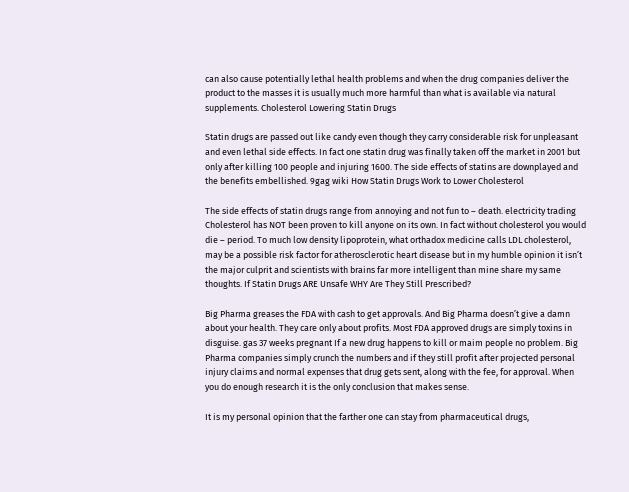can also cause potentially lethal health problems and when the drug companies deliver the product to the masses it is usually much more harmful than what is available via natural supplements. Cholesterol Lowering Statin Drugs

Statin drugs are passed out like candy even though they carry considerable risk for unpleasant and even lethal side effects. In fact one statin drug was finally taken off the market in 2001 but only after killing 100 people and injuring 1600. The side effects of statins are downplayed and the benefits embellished. 9gag wiki How Statin Drugs Work to Lower Cholesterol

The side effects of statin drugs range from annoying and not fun to – death. electricity trading Cholesterol has NOT been proven to kill anyone on its own. In fact without cholesterol you would die – period. To much low density lipoprotein, what orthadox medicine calls LDL cholesterol, may be a possible risk factor for atherosclerotic heart disease but in my humble opinion it isn’t the major culprit and scientists with brains far more intelligent than mine share my same thoughts. If Statin Drugs ARE Unsafe WHY Are They Still Prescribed?

Big Pharma greases the FDA with cash to get approvals. And Big Pharma doesn’t give a damn about your health. They care only about profits. Most FDA approved drugs are simply toxins in disguise. gas 37 weeks pregnant If a new drug happens to kill or maim people no problem. Big Pharma companies simply crunch the numbers and if they still profit after projected personal injury claims and normal expenses that drug gets sent, along with the fee, for approval. When you do enough research it is the only conclusion that makes sense.

It is my personal opinion that the farther one can stay from pharmaceutical drugs,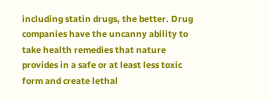including statin drugs, the better. Drug companies have the uncanny ability to take health remedies that nature provides in a safe or at least less toxic form and create lethal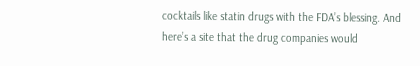cocktails like statin drugs with the FDA’s blessing. And here’s a site that the drug companies would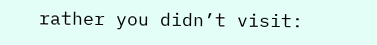rather you didn’t visit: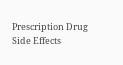Prescription Drug Side Effects